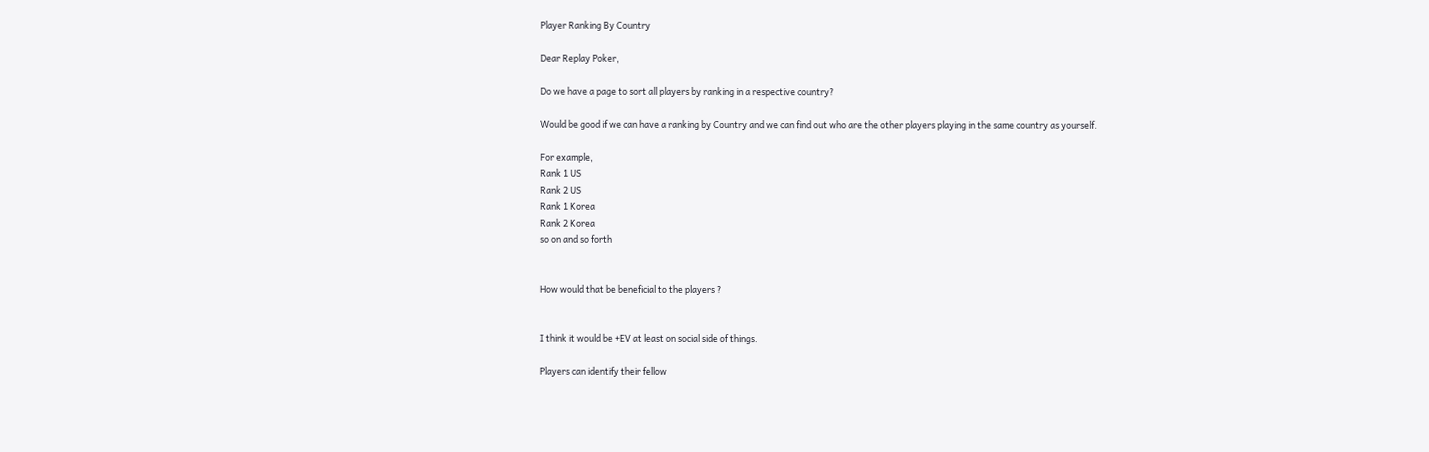Player Ranking By Country

Dear Replay Poker,

Do we have a page to sort all players by ranking in a respective country?

Would be good if we can have a ranking by Country and we can find out who are the other players playing in the same country as yourself.

For example,
Rank 1 US
Rank 2 US
Rank 1 Korea
Rank 2 Korea
so on and so forth


How would that be beneficial to the players ?


I think it would be +EV at least on social side of things.

Players can identify their fellow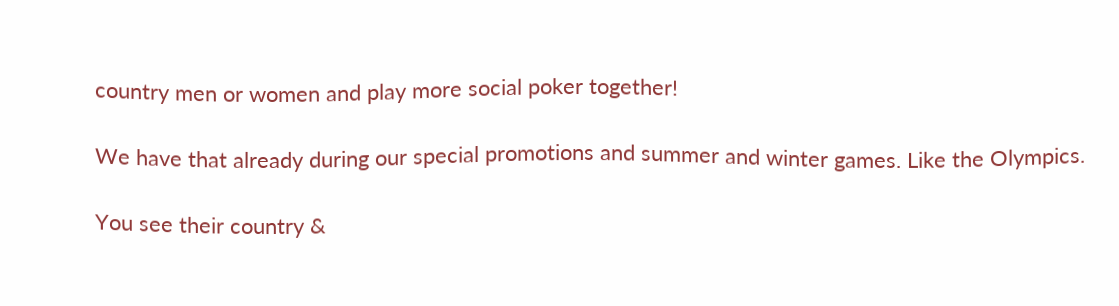country men or women and play more social poker together!

We have that already during our special promotions and summer and winter games. Like the Olympics.

You see their country &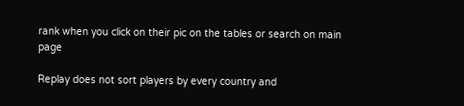rank when you click on their pic on the tables or search on main page

Replay does not sort players by every country and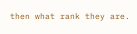then what rank they are.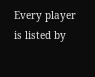Every player is listed by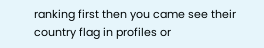ranking first then you came see their country flag in profiles or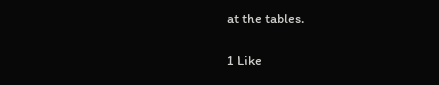at the tables.

1 Like